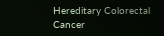Hereditary Colorectal Cancer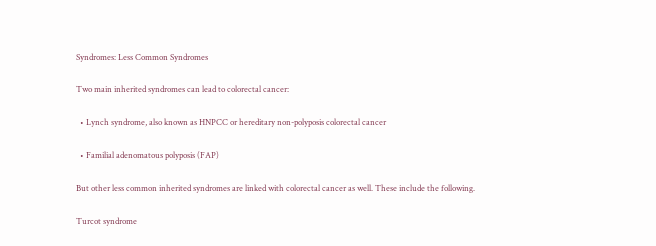Syndromes: Less Common Syndromes

Two main inherited syndromes can lead to colorectal cancer:

  • Lynch syndrome, also known as HNPCC or hereditary non-polyposis colorectal cancer

  • Familial adenomatous polyposis (FAP)

But other less common inherited syndromes are linked with colorectal cancer as well. These include the following.

Turcot syndrome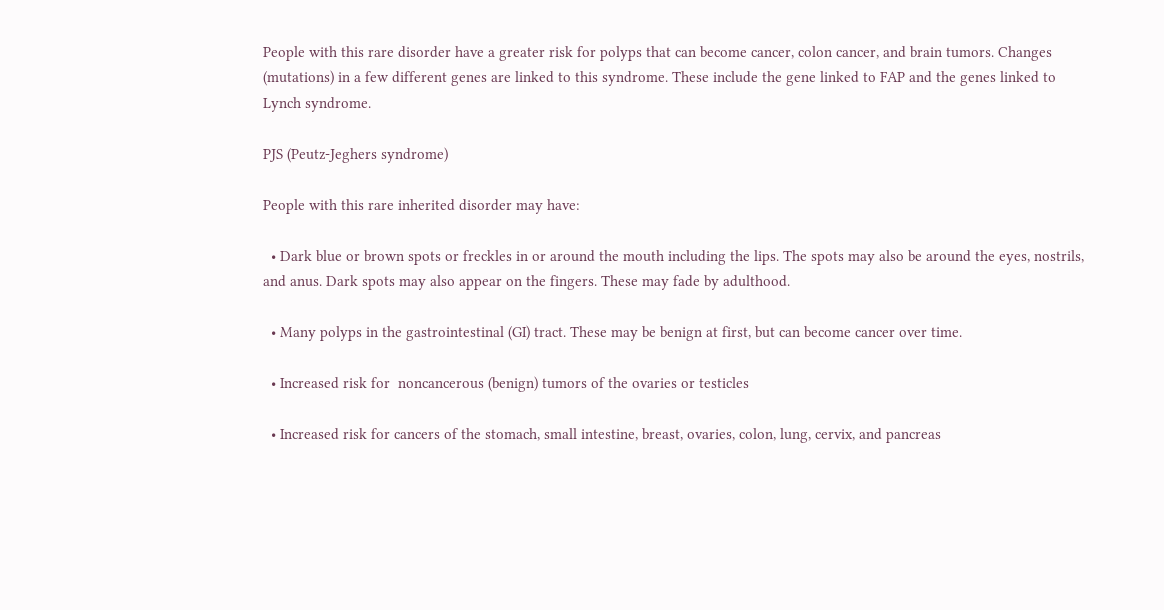People with this rare disorder have a greater risk for polyps that can become cancer, colon cancer, and brain tumors. Changes (mutations) in a few different genes are linked to this syndrome. These include the gene linked to FAP and the genes linked to Lynch syndrome.

PJS (Peutz-Jeghers syndrome)

People with this rare inherited disorder may have:

  • Dark blue or brown spots or freckles in or around the mouth including the lips. The spots may also be around the eyes, nostrils, and anus. Dark spots may also appear on the fingers. These may fade by adulthood.

  • Many polyps in the gastrointestinal (GI) tract. These may be benign at first, but can become cancer over time.

  • Increased risk for  noncancerous (benign) tumors of the ovaries or testicles

  • Increased risk for cancers of the stomach, small intestine, breast, ovaries, colon, lung, cervix, and pancreas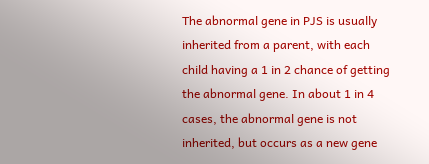The abnormal gene in PJS is usually inherited from a parent, with each child having a 1 in 2 chance of getting the abnormal gene. In about 1 in 4 cases, the abnormal gene is not inherited, but occurs as a new gene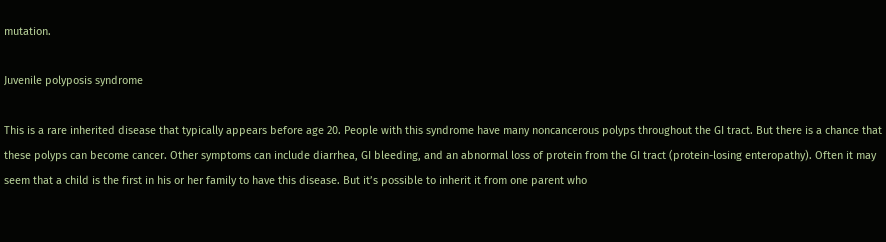mutation.

Juvenile polyposis syndrome

This is a rare inherited disease that typically appears before age 20. People with this syndrome have many noncancerous polyps throughout the GI tract. But there is a chance that these polyps can become cancer. Other symptoms can include diarrhea, GI bleeding, and an abnormal loss of protein from the GI tract (protein-losing enteropathy). Often it may seem that a child is the first in his or her family to have this disease. But it’s possible to inherit it from one parent who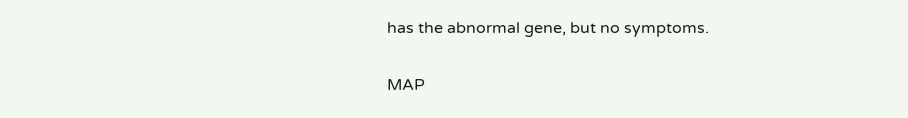has the abnormal gene, but no symptoms.

MAP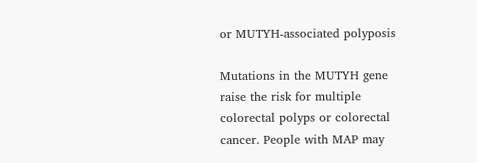or MUTYH-associated polyposis

Mutations in the MUTYH gene raise the risk for multiple colorectal polyps or colorectal cancer. People with MAP may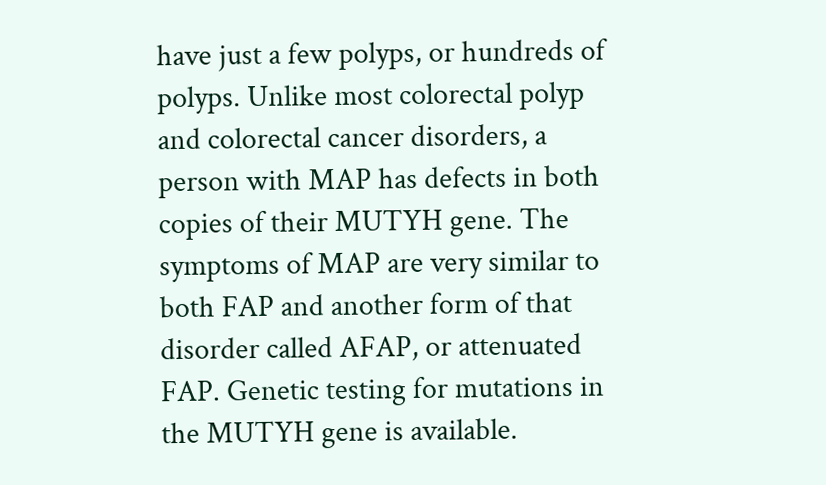have just a few polyps, or hundreds of polyps. Unlike most colorectal polyp and colorectal cancer disorders, a person with MAP has defects in both copies of their MUTYH gene. The symptoms of MAP are very similar to both FAP and another form of that disorder called AFAP, or attenuated FAP. Genetic testing for mutations in the MUTYH gene is available.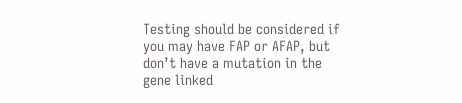Testing should be considered if you may have FAP or AFAP, but don’t have a mutation in the gene linked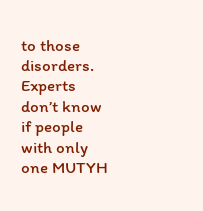to those disorders. Experts don’t know if people with only one MUTYH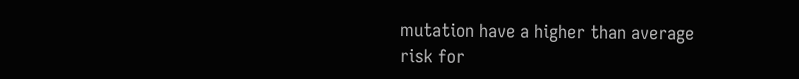mutation have a higher than average risk for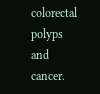colorectal polyps and cancer.